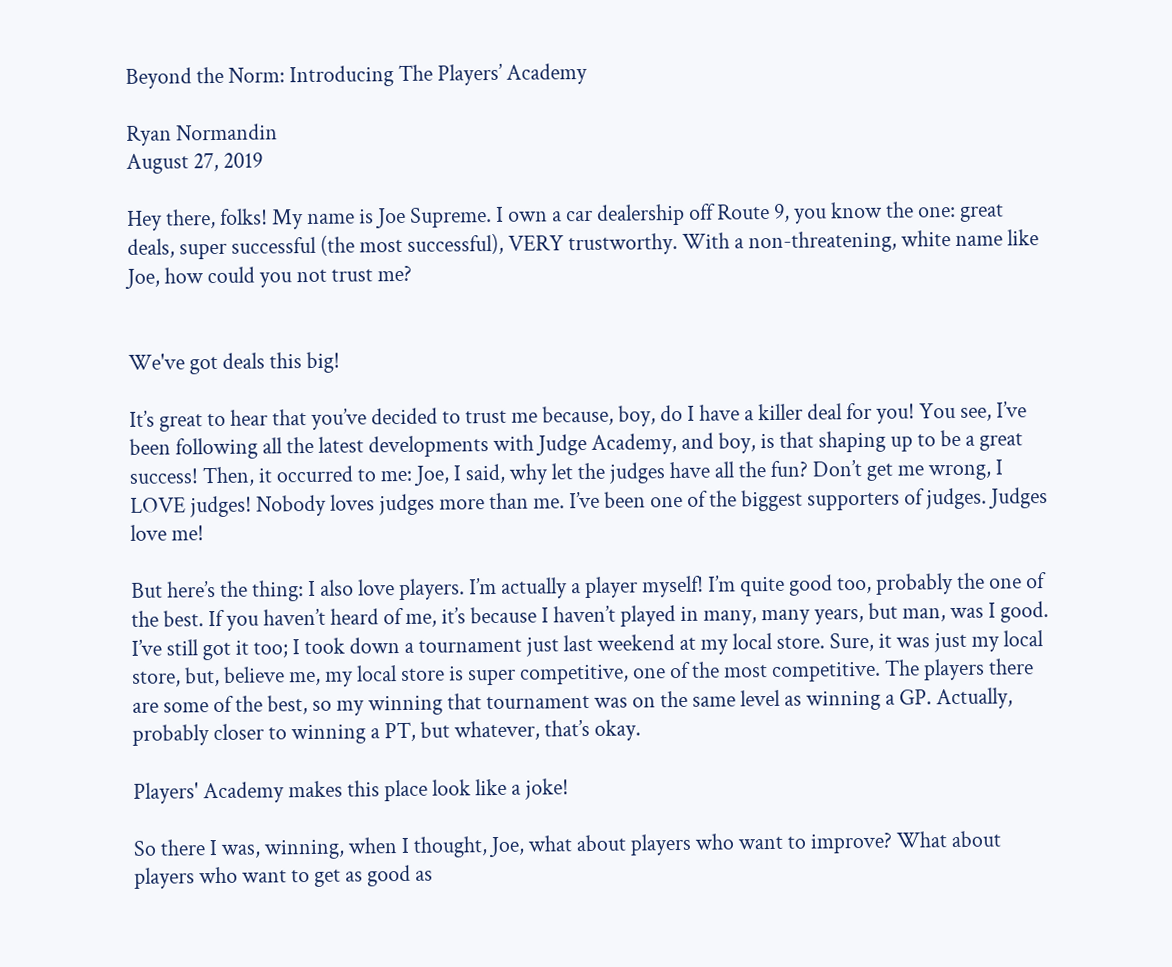Beyond the Norm: Introducing The Players’ Academy

Ryan Normandin
August 27, 2019

Hey there, folks! My name is Joe Supreme. I own a car dealership off Route 9, you know the one: great deals, super successful (the most successful), VERY trustworthy. With a non-threatening, white name like Joe, how could you not trust me?


We've got deals this big!

It’s great to hear that you’ve decided to trust me because, boy, do I have a killer deal for you! You see, I’ve been following all the latest developments with Judge Academy, and boy, is that shaping up to be a great success! Then, it occurred to me: Joe, I said, why let the judges have all the fun? Don’t get me wrong, I LOVE judges! Nobody loves judges more than me. I’ve been one of the biggest supporters of judges. Judges love me!

But here’s the thing: I also love players. I’m actually a player myself! I’m quite good too, probably the one of the best. If you haven’t heard of me, it’s because I haven’t played in many, many years, but man, was I good. I’ve still got it too; I took down a tournament just last weekend at my local store. Sure, it was just my local store, but, believe me, my local store is super competitive, one of the most competitive. The players there are some of the best, so my winning that tournament was on the same level as winning a GP. Actually, probably closer to winning a PT, but whatever, that’s okay.

Players' Academy makes this place look like a joke!

So there I was, winning, when I thought, Joe, what about players who want to improve? What about players who want to get as good as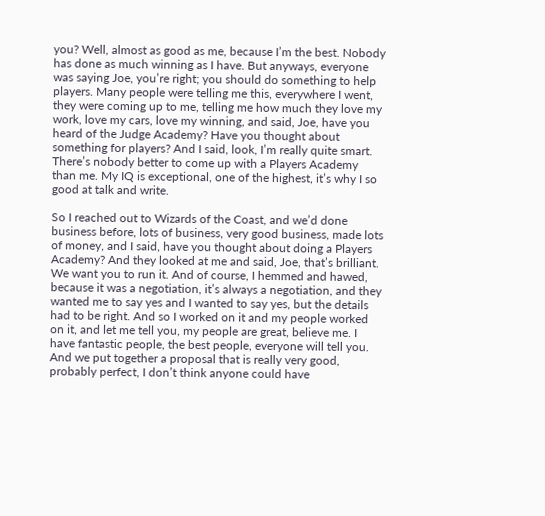you? Well, almost as good as me, because I’m the best. Nobody has done as much winning as I have. But anyways, everyone was saying Joe, you’re right; you should do something to help players. Many people were telling me this, everywhere I went, they were coming up to me, telling me how much they love my work, love my cars, love my winning, and said, Joe, have you heard of the Judge Academy? Have you thought about something for players? And I said, look, I’m really quite smart. There’s nobody better to come up with a Players Academy than me. My IQ is exceptional, one of the highest, it’s why I so good at talk and write.

So I reached out to Wizards of the Coast, and we’d done business before, lots of business, very good business, made lots of money, and I said, have you thought about doing a Players Academy? And they looked at me and said, Joe, that’s brilliant. We want you to run it. And of course, I hemmed and hawed, because it was a negotiation, it’s always a negotiation, and they wanted me to say yes and I wanted to say yes, but the details had to be right. And so I worked on it and my people worked on it, and let me tell you, my people are great, believe me. I have fantastic people, the best people, everyone will tell you. And we put together a proposal that is really very good, probably perfect, I don’t think anyone could have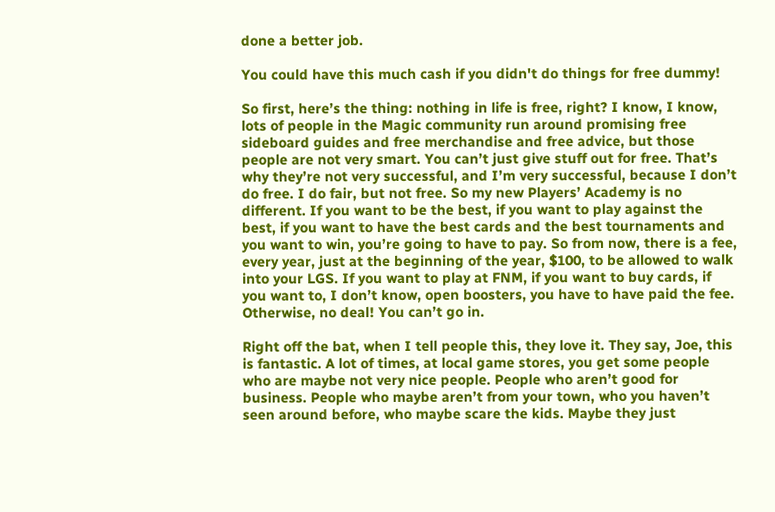done a better job.

You could have this much cash if you didn't do things for free dummy!

So first, here’s the thing: nothing in life is free, right? I know, I know, lots of people in the Magic community run around promising free sideboard guides and free merchandise and free advice, but those people are not very smart. You can’t just give stuff out for free. That’s why they’re not very successful, and I’m very successful, because I don’t do free. I do fair, but not free. So my new Players’ Academy is no different. If you want to be the best, if you want to play against the best, if you want to have the best cards and the best tournaments and you want to win, you’re going to have to pay. So from now, there is a fee, every year, just at the beginning of the year, $100, to be allowed to walk into your LGS. If you want to play at FNM, if you want to buy cards, if you want to, I don’t know, open boosters, you have to have paid the fee. Otherwise, no deal! You can’t go in.

Right off the bat, when I tell people this, they love it. They say, Joe, this is fantastic. A lot of times, at local game stores, you get some people who are maybe not very nice people. People who aren’t good for business. People who maybe aren’t from your town, who you haven’t seen around before, who maybe scare the kids. Maybe they just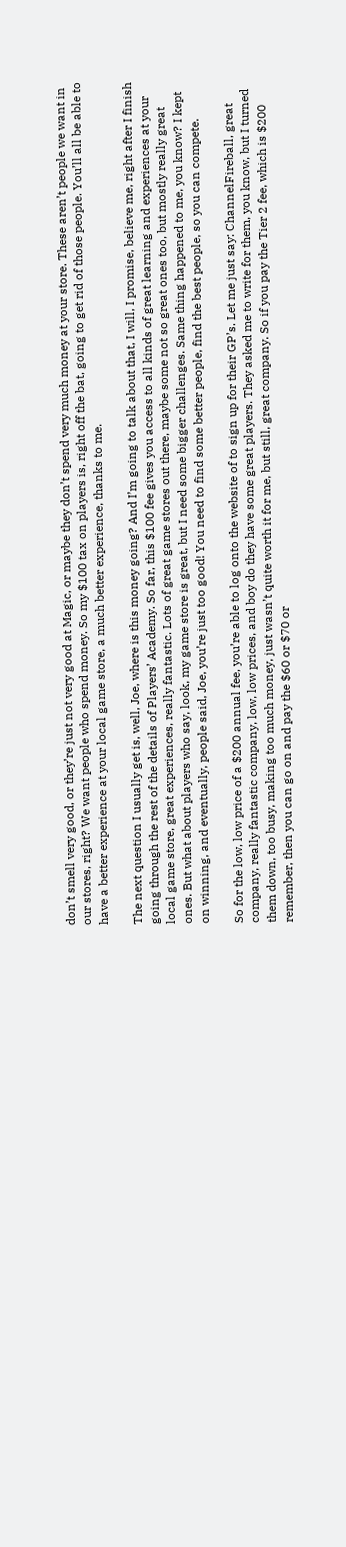don’t smell very good, or they’re just not very good at Magic, or maybe they don’t spend very much money at your store. These aren’t people we want in our stores, right? We want people who spend money. So my $100 tax on players is, right off the bat, going to get rid of those people. You’ll all be able to have a better experience at your local game store, a much better experience, thanks to me.

The next question I usually get is, well, Joe, where is this money going? And I’m going to talk about that, I will, I promise, believe me, right after I finish going through the rest of the details of Players’ Academy. So far, this $100 fee gives you access to all kinds of great learning and experiences at your local game store, great experiences, really fantastic. Lots of great game stores out there, maybe some not so great ones too, but mostly really great ones. But what about players who say, look, my game store is great, but I need some bigger challenges. Same thing happened to me, you know? I kept on winning, and eventually, people said, Joe, you’re just too good! You need to find some better people, find the best people, so you can compete.

So for the low, low price of a $200 annual fee, you’re able to log onto the website of to sign up for their GP’s. Let me just say: ChannelFireball, great company, really fantastic company, low, low prices, and boy do they have some great players. They asked me to write for them, you know, but I turned them down, too busy, making too much money, just wasn’t quite worth it for me, but still, great company. So if you pay the Tier 2 fee, which is $200 remember, then you can go on and pay the $60 or $70 or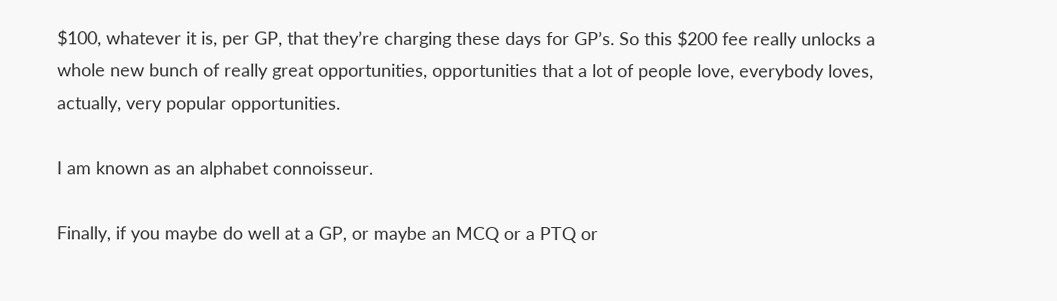$100, whatever it is, per GP, that they’re charging these days for GP’s. So this $200 fee really unlocks a whole new bunch of really great opportunities, opportunities that a lot of people love, everybody loves, actually, very popular opportunities.

I am known as an alphabet connoisseur.

Finally, if you maybe do well at a GP, or maybe an MCQ or a PTQ or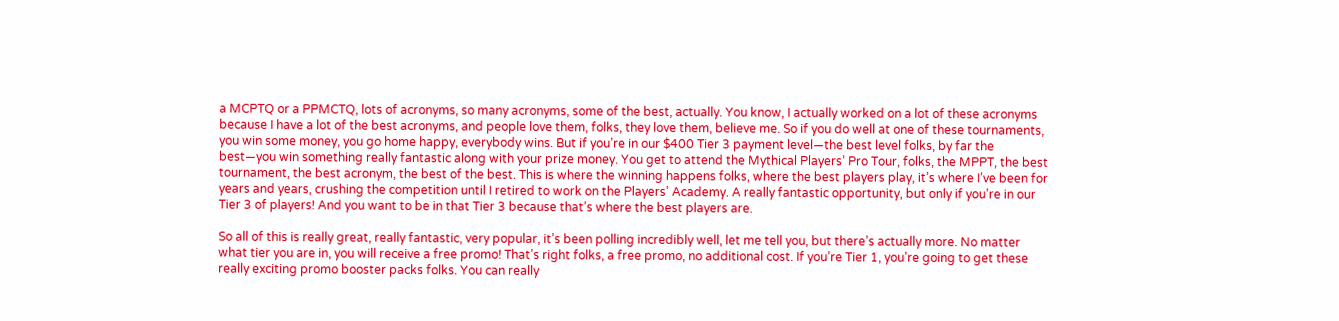a MCPTQ or a PPMCTQ, lots of acronyms, so many acronyms, some of the best, actually. You know, I actually worked on a lot of these acronyms because I have a lot of the best acronyms, and people love them, folks, they love them, believe me. So if you do well at one of these tournaments, you win some money, you go home happy, everybody wins. But if you’re in our $400 Tier 3 payment level—the best level folks, by far the best—you win something really fantastic along with your prize money. You get to attend the Mythical Players’ Pro Tour, folks, the MPPT, the best tournament, the best acronym, the best of the best. This is where the winning happens folks, where the best players play, it’s where I’ve been for years and years, crushing the competition until I retired to work on the Players’ Academy. A really fantastic opportunity, but only if you’re in our Tier 3 of players! And you want to be in that Tier 3 because that’s where the best players are.

So all of this is really great, really fantastic, very popular, it’s been polling incredibly well, let me tell you, but there’s actually more. No matter what tier you are in, you will receive a free promo! That’s right folks, a free promo, no additional cost. If you’re Tier 1, you’re going to get these really exciting promo booster packs folks. You can really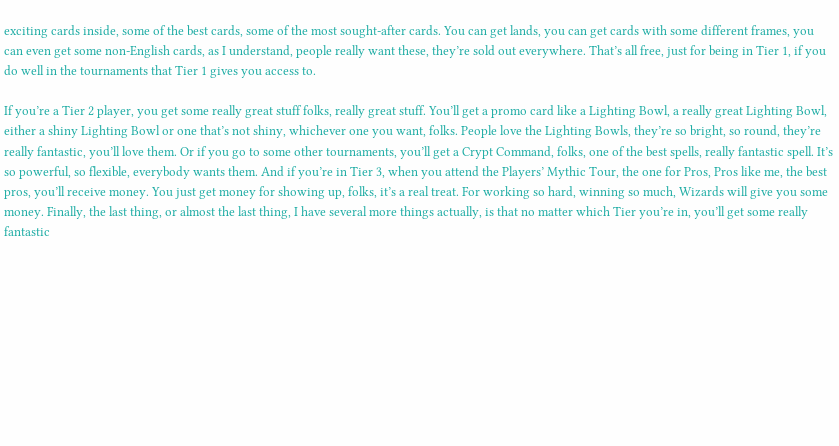exciting cards inside, some of the best cards, some of the most sought-after cards. You can get lands, you can get cards with some different frames, you can even get some non-English cards, as I understand, people really want these, they’re sold out everywhere. That’s all free, just for being in Tier 1, if you do well in the tournaments that Tier 1 gives you access to.

If you’re a Tier 2 player, you get some really great stuff folks, really great stuff. You’ll get a promo card like a Lighting Bowl, a really great Lighting Bowl, either a shiny Lighting Bowl or one that’s not shiny, whichever one you want, folks. People love the Lighting Bowls, they’re so bright, so round, they’re really fantastic, you’ll love them. Or if you go to some other tournaments, you’ll get a Crypt Command, folks, one of the best spells, really fantastic spell. It’s so powerful, so flexible, everybody wants them. And if you’re in Tier 3, when you attend the Players’ Mythic Tour, the one for Pros, Pros like me, the best pros, you’ll receive money. You just get money for showing up, folks, it’s a real treat. For working so hard, winning so much, Wizards will give you some money. Finally, the last thing, or almost the last thing, I have several more things actually, is that no matter which Tier you’re in, you’ll get some really fantastic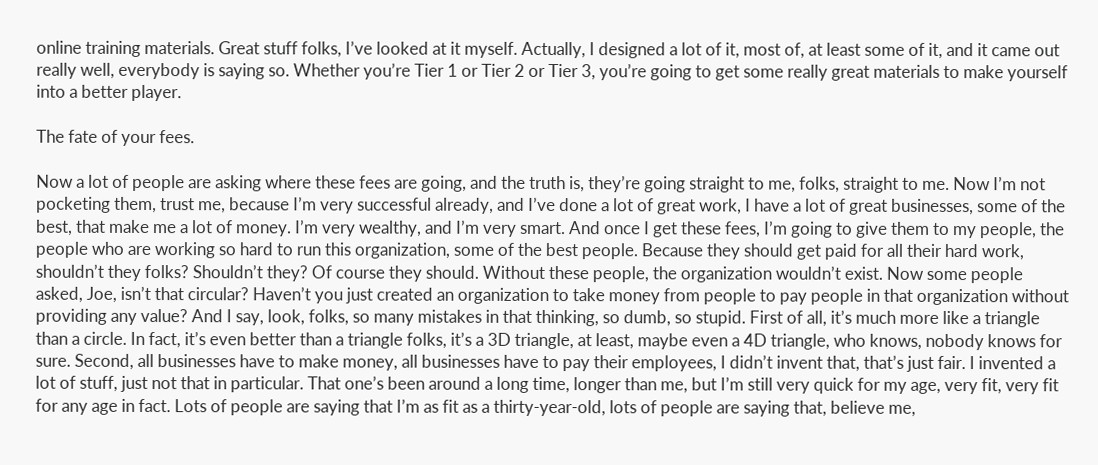online training materials. Great stuff folks, I’ve looked at it myself. Actually, I designed a lot of it, most of, at least some of it, and it came out really well, everybody is saying so. Whether you’re Tier 1 or Tier 2 or Tier 3, you’re going to get some really great materials to make yourself into a better player.

The fate of your fees.

Now a lot of people are asking where these fees are going, and the truth is, they’re going straight to me, folks, straight to me. Now I’m not pocketing them, trust me, because I’m very successful already, and I’ve done a lot of great work, I have a lot of great businesses, some of the best, that make me a lot of money. I’m very wealthy, and I’m very smart. And once I get these fees, I’m going to give them to my people, the people who are working so hard to run this organization, some of the best people. Because they should get paid for all their hard work, shouldn’t they folks? Shouldn’t they? Of course they should. Without these people, the organization wouldn’t exist. Now some people asked, Joe, isn’t that circular? Haven’t you just created an organization to take money from people to pay people in that organization without providing any value? And I say, look, folks, so many mistakes in that thinking, so dumb, so stupid. First of all, it’s much more like a triangle than a circle. In fact, it’s even better than a triangle folks, it’s a 3D triangle, at least, maybe even a 4D triangle, who knows, nobody knows for sure. Second, all businesses have to make money, all businesses have to pay their employees, I didn’t invent that, that’s just fair. I invented a lot of stuff, just not that in particular. That one’s been around a long time, longer than me, but I’m still very quick for my age, very fit, very fit for any age in fact. Lots of people are saying that I’m as fit as a thirty-year-old, lots of people are saying that, believe me,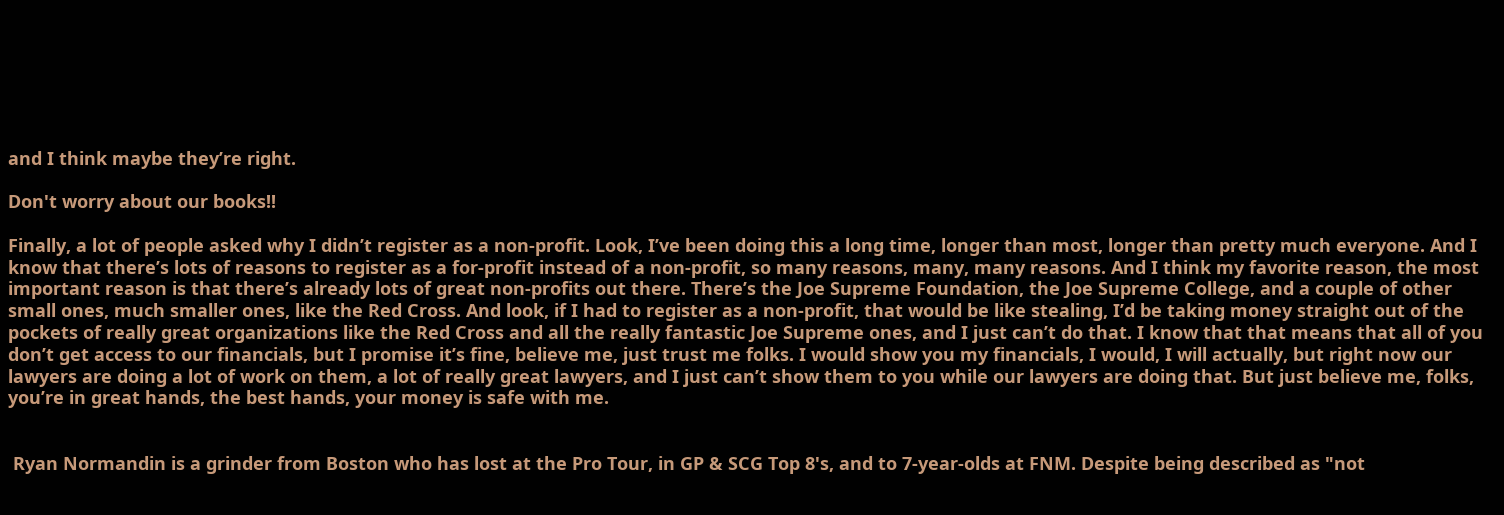and I think maybe they’re right.

Don't worry about our books!!

Finally, a lot of people asked why I didn’t register as a non-profit. Look, I’ve been doing this a long time, longer than most, longer than pretty much everyone. And I know that there’s lots of reasons to register as a for-profit instead of a non-profit, so many reasons, many, many reasons. And I think my favorite reason, the most important reason is that there’s already lots of great non-profits out there. There’s the Joe Supreme Foundation, the Joe Supreme College, and a couple of other small ones, much smaller ones, like the Red Cross. And look, if I had to register as a non-profit, that would be like stealing, I’d be taking money straight out of the pockets of really great organizations like the Red Cross and all the really fantastic Joe Supreme ones, and I just can’t do that. I know that that means that all of you don’t get access to our financials, but I promise it’s fine, believe me, just trust me folks. I would show you my financials, I would, I will actually, but right now our lawyers are doing a lot of work on them, a lot of really great lawyers, and I just can’t show them to you while our lawyers are doing that. But just believe me, folks, you’re in great hands, the best hands, your money is safe with me.


 Ryan Normandin is a grinder from Boston who has lost at the Pro Tour, in GP & SCG Top 8's, and to 7-year-olds at FNM. Despite being described as "not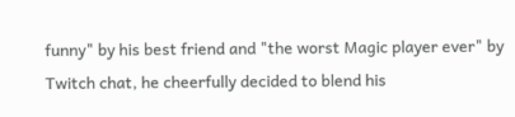funny" by his best friend and "the worst Magic player ever" by Twitch chat, he cheerfully decided to blend his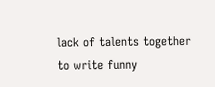lack of talents together to write funny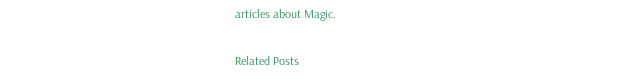articles about Magic.

Related Posts